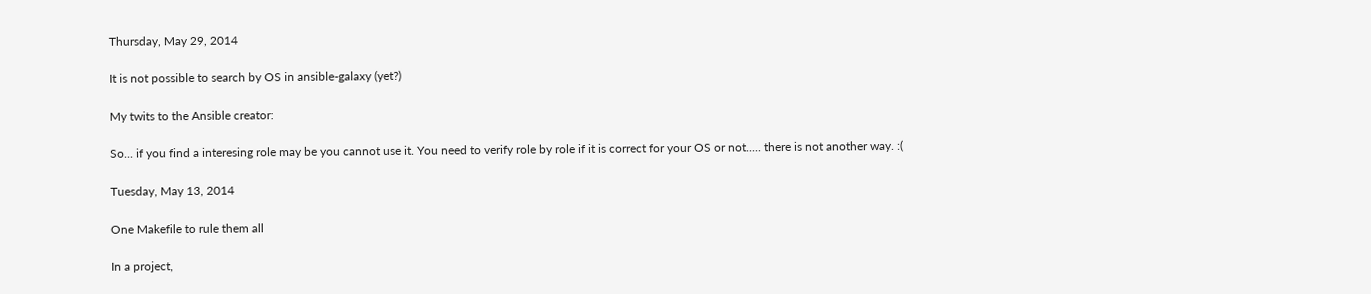Thursday, May 29, 2014

It is not possible to search by OS in ansible-galaxy (yet?)

My twits to the Ansible creator:

So... if you find a interesing role may be you cannot use it. You need to verify role by role if it is correct for your OS or not..... there is not another way. :(

Tuesday, May 13, 2014

One Makefile to rule them all

In a project,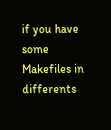if you have some Makefiles in differents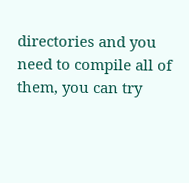directories and you need to compile all of them, you can try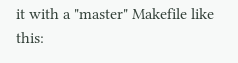it with a "master" Makefile like this: